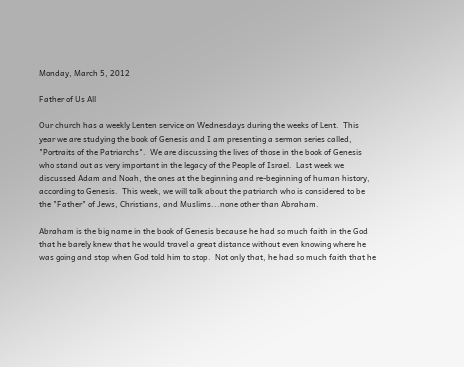Monday, March 5, 2012

Father of Us All

Our church has a weekly Lenten service on Wednesdays during the weeks of Lent.  This year we are studying the book of Genesis and I am presenting a sermon series called, "Portraits of the Patriarchs".  We are discussing the lives of those in the book of Genesis who stand out as very important in the legacy of the People of Israel.  Last week we discussed Adam and Noah, the ones at the beginning and re-beginning of human history, according to Genesis.  This week, we will talk about the patriarch who is considered to be the "Father" of Jews, Christians, and Muslims...none other than Abraham.

Abraham is the big name in the book of Genesis because he had so much faith in the God that he barely knew that he would travel a great distance without even knowing where he was going and stop when God told him to stop.  Not only that, he had so much faith that he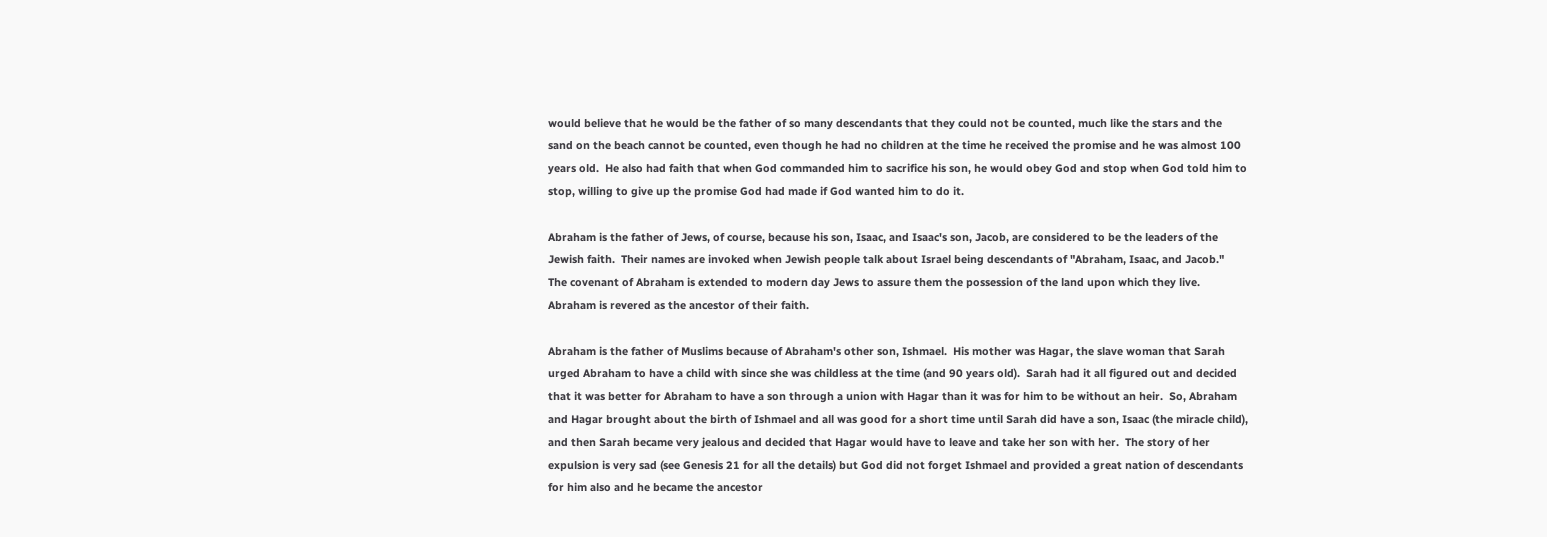would believe that he would be the father of so many descendants that they could not be counted, much like the stars and the sand on the beach cannot be counted, even though he had no children at the time he received the promise and he was almost 100 years old.  He also had faith that when God commanded him to sacrifice his son, he would obey God and stop when God told him to stop, willing to give up the promise God had made if God wanted him to do it.

Abraham is the father of Jews, of course, because his son, Isaac, and Isaac's son, Jacob, are considered to be the leaders of the Jewish faith.  Their names are invoked when Jewish people talk about Israel being descendants of "Abraham, Isaac, and Jacob."  The covenant of Abraham is extended to modern day Jews to assure them the possession of the land upon which they live.  Abraham is revered as the ancestor of their faith.

Abraham is the father of Muslims because of Abraham's other son, Ishmael.  His mother was Hagar, the slave woman that Sarah urged Abraham to have a child with since she was childless at the time (and 90 years old).  Sarah had it all figured out and decided that it was better for Abraham to have a son through a union with Hagar than it was for him to be without an heir.  So, Abraham and Hagar brought about the birth of Ishmael and all was good for a short time until Sarah did have a son, Isaac (the miracle child), and then Sarah became very jealous and decided that Hagar would have to leave and take her son with her.  The story of her expulsion is very sad (see Genesis 21 for all the details) but God did not forget Ishmael and provided a great nation of descendants for him also and he became the ancestor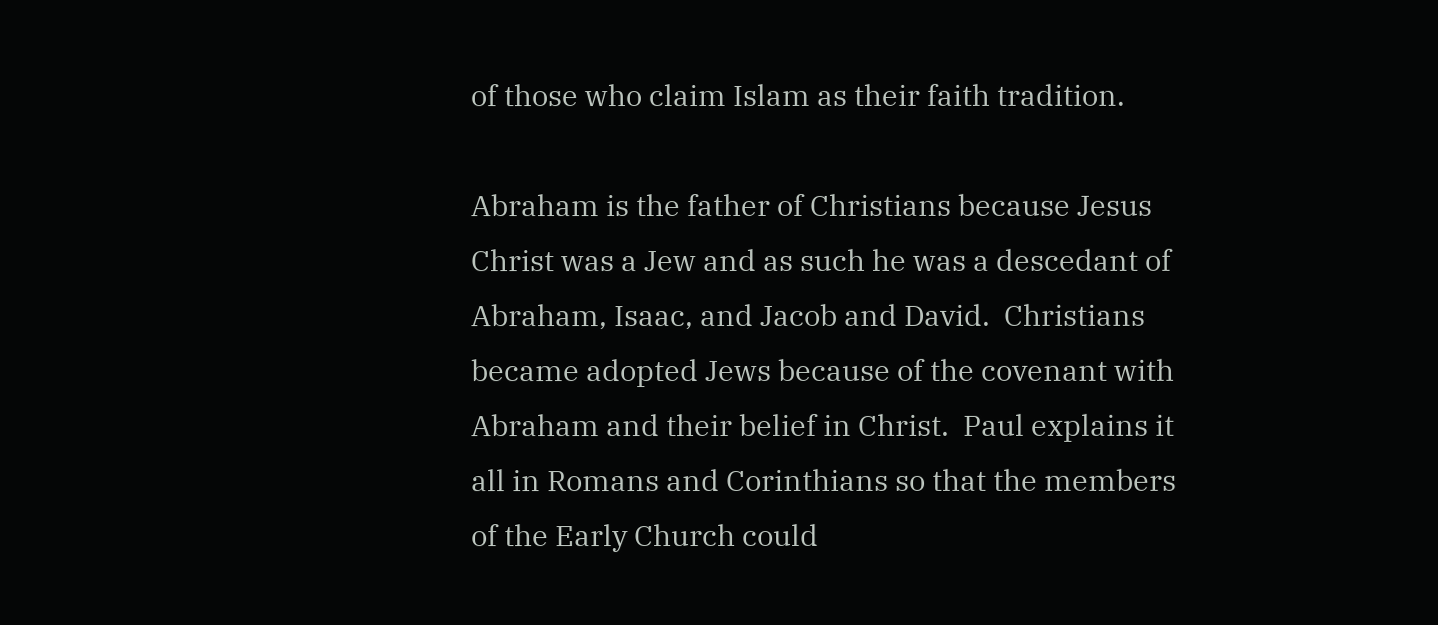of those who claim Islam as their faith tradition.

Abraham is the father of Christians because Jesus Christ was a Jew and as such he was a descedant of Abraham, Isaac, and Jacob and David.  Christians became adopted Jews because of the covenant with Abraham and their belief in Christ.  Paul explains it all in Romans and Corinthians so that the members of the Early Church could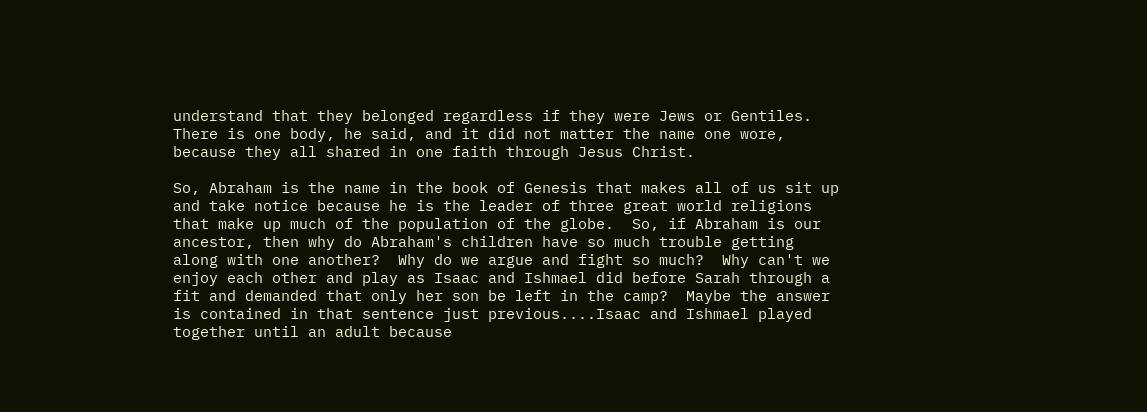understand that they belonged regardless if they were Jews or Gentiles.  There is one body, he said, and it did not matter the name one wore, because they all shared in one faith through Jesus Christ.

So, Abraham is the name in the book of Genesis that makes all of us sit up and take notice because he is the leader of three great world religions that make up much of the population of the globe.  So, if Abraham is our ancestor, then why do Abraham's children have so much trouble getting along with one another?  Why do we argue and fight so much?  Why can't we enjoy each other and play as Isaac and Ishmael did before Sarah through a fit and demanded that only her son be left in the camp?  Maybe the answer is contained in that sentence just previous....Isaac and Ishmael played together until an adult because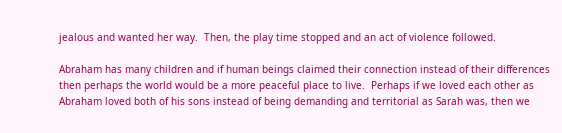jealous and wanted her way.  Then, the play time stopped and an act of violence followed.

Abraham has many children and if human beings claimed their connection instead of their differences then perhaps the world would be a more peaceful place to live.  Perhaps if we loved each other as Abraham loved both of his sons instead of being demanding and territorial as Sarah was, then we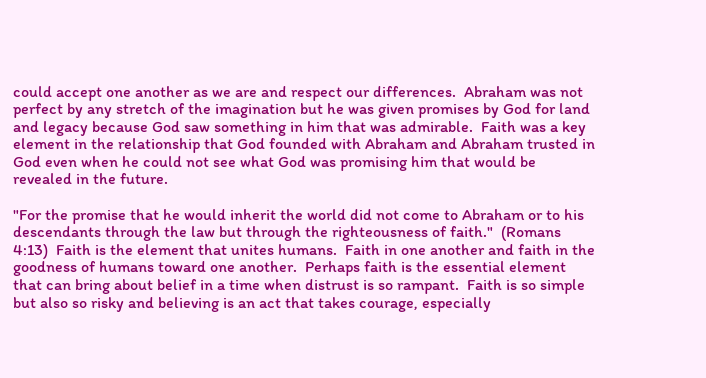could accept one another as we are and respect our differences.  Abraham was not perfect by any stretch of the imagination but he was given promises by God for land and legacy because God saw something in him that was admirable.  Faith was a key element in the relationship that God founded with Abraham and Abraham trusted in God even when he could not see what God was promising him that would be revealed in the future.

"For the promise that he would inherit the world did not come to Abraham or to his descendants through the law but through the righteousness of faith."  (Romans 4:13)  Faith is the element that unites humans.  Faith in one another and faith in the goodness of humans toward one another.  Perhaps faith is the essential element that can bring about belief in a time when distrust is so rampant.  Faith is so simple but also so risky and believing is an act that takes courage, especially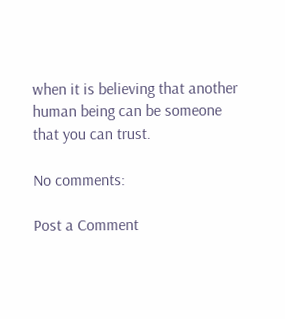when it is believing that another human being can be someone that you can trust.

No comments:

Post a Comment